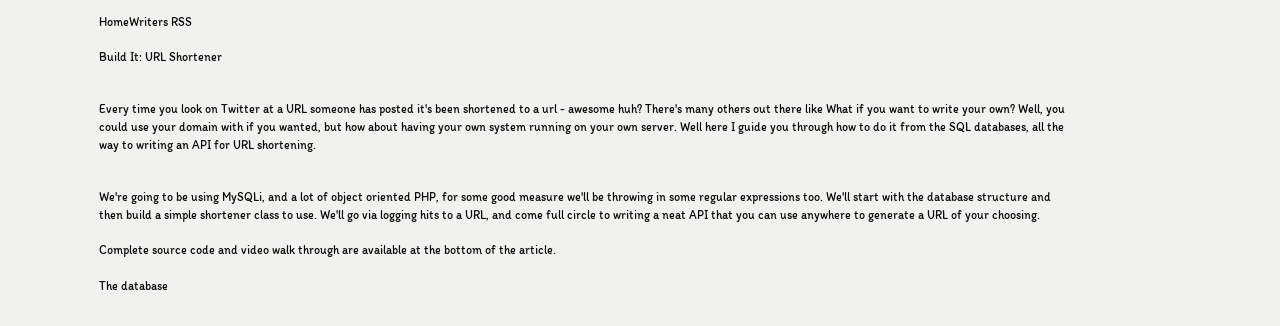HomeWriters RSS

Build It: URL Shortener


Every time you look on Twitter at a URL someone has posted it's been shortened to a url - awesome huh? There's many others out there like What if you want to write your own? Well, you could use your domain with if you wanted, but how about having your own system running on your own server. Well here I guide you through how to do it from the SQL databases, all the way to writing an API for URL shortening.


We're going to be using MySQLi, and a lot of object oriented PHP, for some good measure we'll be throwing in some regular expressions too. We'll start with the database structure and then build a simple shortener class to use. We'll go via logging hits to a URL, and come full circle to writing a neat API that you can use anywhere to generate a URL of your choosing.

Complete source code and video walk through are available at the bottom of the article.

The database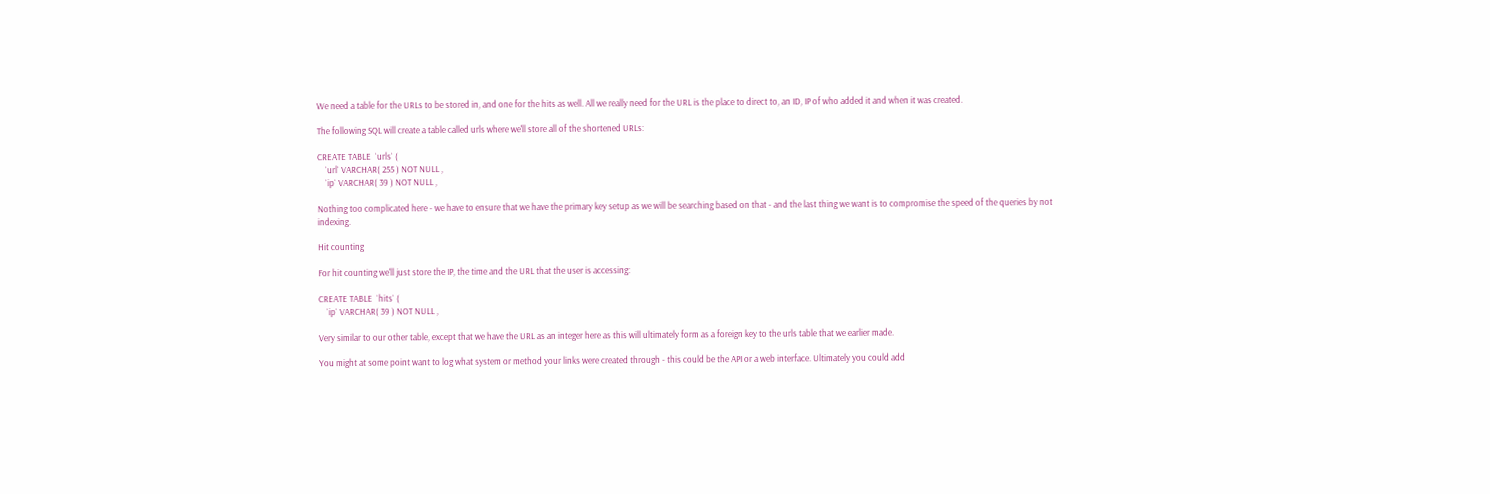We need a table for the URLs to be stored in, and one for the hits as well. All we really need for the URL is the place to direct to, an ID, IP of who added it and when it was created.

The following SQL will create a table called urls where we'll store all of the shortened URLs:

CREATE TABLE  `urls` (
    `url` VARCHAR( 255 ) NOT NULL ,
    `ip` VARCHAR( 39 ) NOT NULL ,

Nothing too complicated here - we have to ensure that we have the primary key setup as we will be searching based on that - and the last thing we want is to compromise the speed of the queries by not indexing.

Hit counting

For hit counting we'll just store the IP, the time and the URL that the user is accessing:

CREATE TABLE  `hits` (
    `ip` VARCHAR( 39 ) NOT NULL ,

Very similar to our other table, except that we have the URL as an integer here as this will ultimately form as a foreign key to the urls table that we earlier made.

You might at some point want to log what system or method your links were created through - this could be the API or a web interface. Ultimately you could add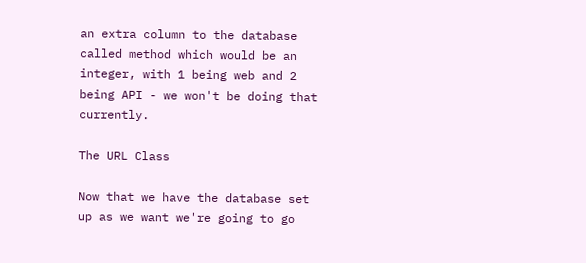an extra column to the database called method which would be an integer, with 1 being web and 2 being API - we won't be doing that currently.

The URL Class

Now that we have the database set up as we want we're going to go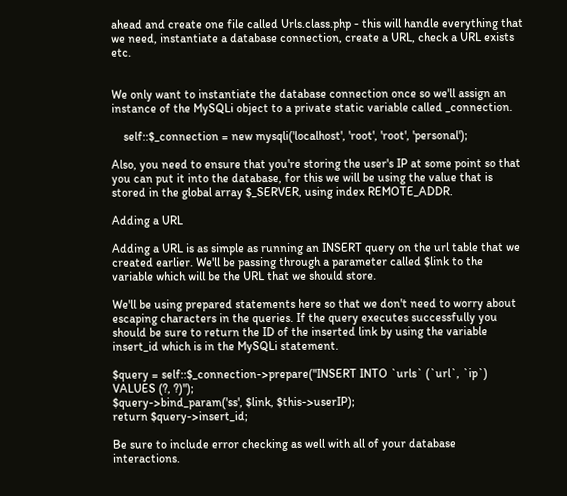ahead and create one file called Urls.class.php - this will handle everything that we need, instantiate a database connection, create a URL, check a URL exists etc.


We only want to instantiate the database connection once so we'll assign an instance of the MySQLi object to a private static variable called _connection.

    self::$_connection = new mysqli('localhost', 'root', 'root', 'personal');

Also, you need to ensure that you're storing the user's IP at some point so that you can put it into the database, for this we will be using the value that is stored in the global array $_SERVER, using index REMOTE_ADDR.

Adding a URL

Adding a URL is as simple as running an INSERT query on the url table that we created earlier. We'll be passing through a parameter called $link to the variable which will be the URL that we should store.

We'll be using prepared statements here so that we don't need to worry about escaping characters in the queries. If the query executes successfully you should be sure to return the ID of the inserted link by using the variable insert_id which is in the MySQLi statement.

$query = self::$_connection->prepare("INSERT INTO `urls` (`url`, `ip`) VALUES (?, ?)");
$query->bind_param('ss', $link, $this->userIP);
return $query->insert_id;

Be sure to include error checking as well with all of your database interactions.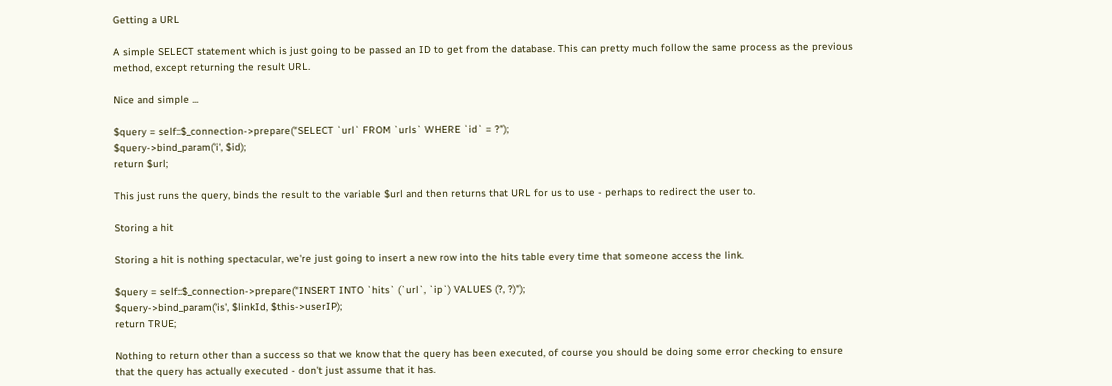Getting a URL

A simple SELECT statement which is just going to be passed an ID to get from the database. This can pretty much follow the same process as the previous method, except returning the result URL.

Nice and simple ...

$query = self::$_connection->prepare("SELECT `url` FROM `urls` WHERE `id` = ?");
$query->bind_param('i', $id);
return $url;

This just runs the query, binds the result to the variable $url and then returns that URL for us to use - perhaps to redirect the user to.

Storing a hit

Storing a hit is nothing spectacular, we're just going to insert a new row into the hits table every time that someone access the link.

$query = self::$_connection->prepare("INSERT INTO `hits` (`url`, `ip`) VALUES (?, ?)");
$query->bind_param('is', $linkId, $this->userIP);
return TRUE;

Nothing to return other than a success so that we know that the query has been executed, of course you should be doing some error checking to ensure that the query has actually executed - don't just assume that it has.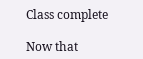Class complete

Now that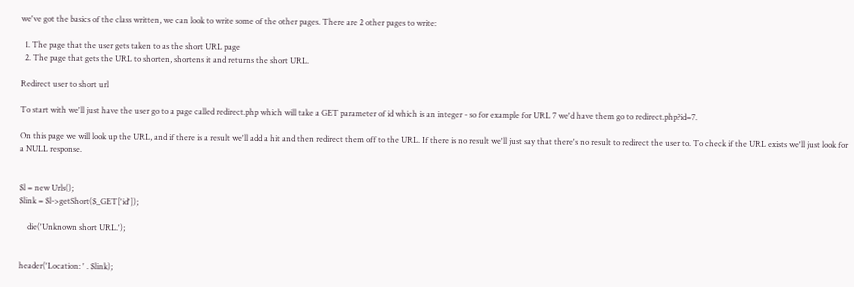we've got the basics of the class written, we can look to write some of the other pages. There are 2 other pages to write:

  1. The page that the user gets taken to as the short URL page
  2. The page that gets the URL to shorten, shortens it and returns the short URL.

Redirect user to short url

To start with we'll just have the user go to a page called redirect.php which will take a GET parameter of id which is an integer - so for example for URL 7 we'd have them go to redirect.php?id=7.

On this page we will look up the URL, and if there is a result we'll add a hit and then redirect them off to the URL. If there is no result we'll just say that there's no result to redirect the user to. To check if the URL exists we'll just look for a NULL response.


$l = new Urls();
$link = $l->getShort($_GET['id']);

    die('Unknown short URL.');


header('Location: ' . $link);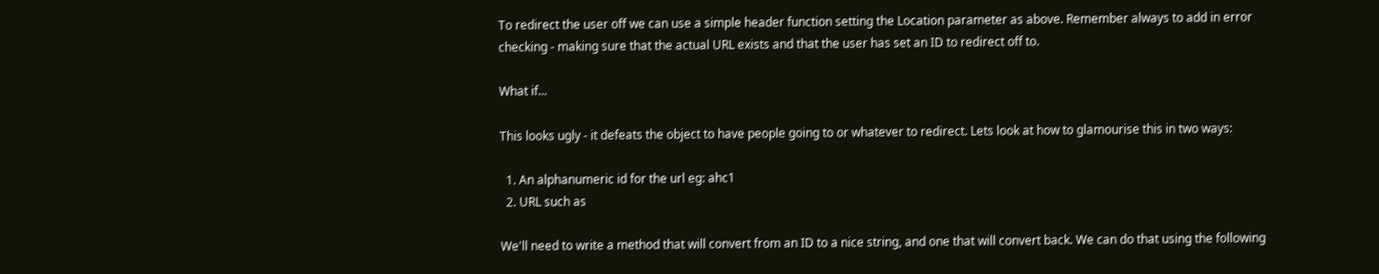To redirect the user off we can use a simple header function setting the Location parameter as above. Remember always to add in error checking - making sure that the actual URL exists and that the user has set an ID to redirect off to.

What if...

This looks ugly - it defeats the object to have people going to or whatever to redirect. Lets look at how to glamourise this in two ways:

  1. An alphanumeric id for the url eg: ahc1
  2. URL such as

We'll need to write a method that will convert from an ID to a nice string, and one that will convert back. We can do that using the following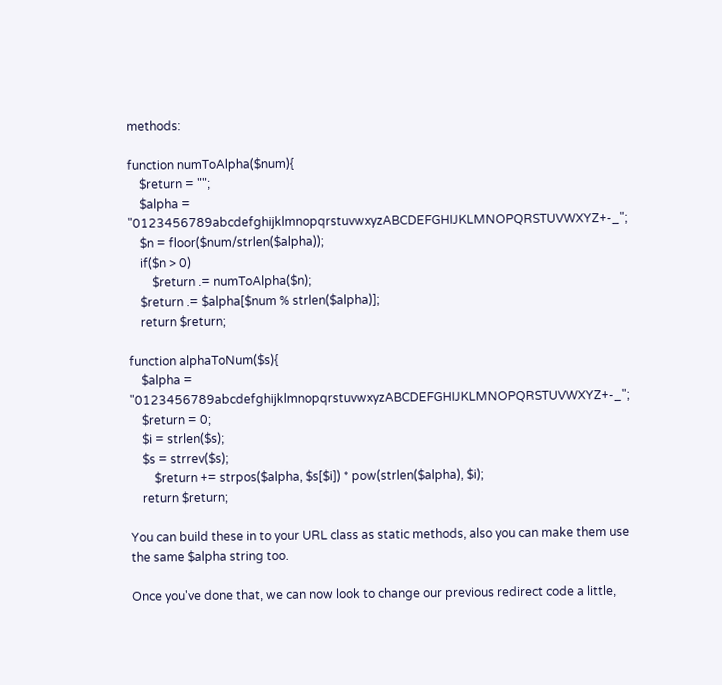methods:

function numToAlpha($num){
    $return = "";
    $alpha = "0123456789abcdefghijklmnopqrstuvwxyzABCDEFGHIJKLMNOPQRSTUVWXYZ+-_";
    $n = floor($num/strlen($alpha));
    if($n > 0)
        $return .= numToAlpha($n);
    $return .= $alpha[$num % strlen($alpha)];
    return $return;

function alphaToNum($s){
    $alpha = "0123456789abcdefghijklmnopqrstuvwxyzABCDEFGHIJKLMNOPQRSTUVWXYZ+-_";
    $return = 0;
    $i = strlen($s);
    $s = strrev($s);
        $return += strpos($alpha, $s[$i]) * pow(strlen($alpha), $i);
    return $return;

You can build these in to your URL class as static methods, also you can make them use the same $alpha string too.

Once you've done that, we can now look to change our previous redirect code a little,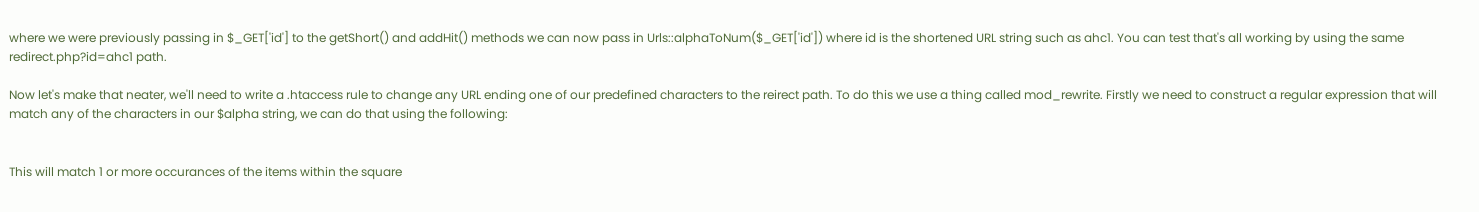where we were previously passing in $_GET['id'] to the getShort() and addHit() methods we can now pass in Urls::alphaToNum($_GET['id']) where id is the shortened URL string such as ahc1. You can test that's all working by using the same redirect.php?id=ahc1 path.

Now let's make that neater, we'll need to write a .htaccess rule to change any URL ending one of our predefined characters to the reirect path. To do this we use a thing called mod_rewrite. Firstly we need to construct a regular expression that will match any of the characters in our $alpha string, we can do that using the following:


This will match 1 or more occurances of the items within the square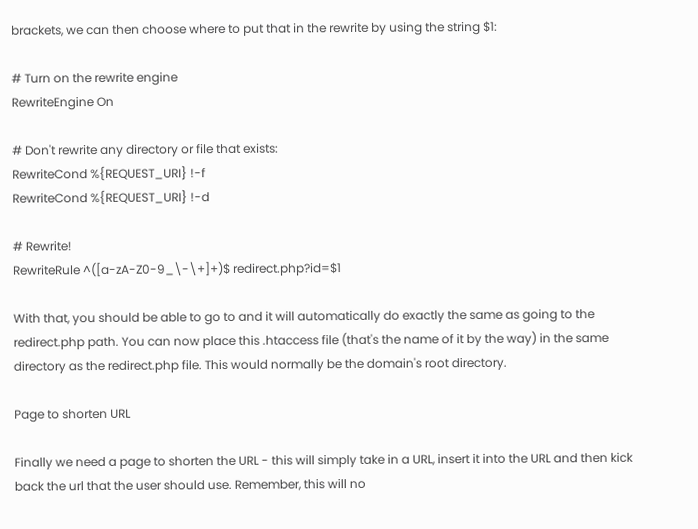brackets, we can then choose where to put that in the rewrite by using the string $1:

# Turn on the rewrite engine
RewriteEngine On

# Don't rewrite any directory or file that exists:
RewriteCond %{REQUEST_URI} !-f
RewriteCond %{REQUEST_URI} !-d

# Rewrite!
RewriteRule ^([a-zA-Z0-9_\-\+]+)$ redirect.php?id=$1

With that, you should be able to go to and it will automatically do exactly the same as going to the redirect.php path. You can now place this .htaccess file (that's the name of it by the way) in the same directory as the redirect.php file. This would normally be the domain's root directory.

Page to shorten URL

Finally we need a page to shorten the URL - this will simply take in a URL, insert it into the URL and then kick back the url that the user should use. Remember, this will no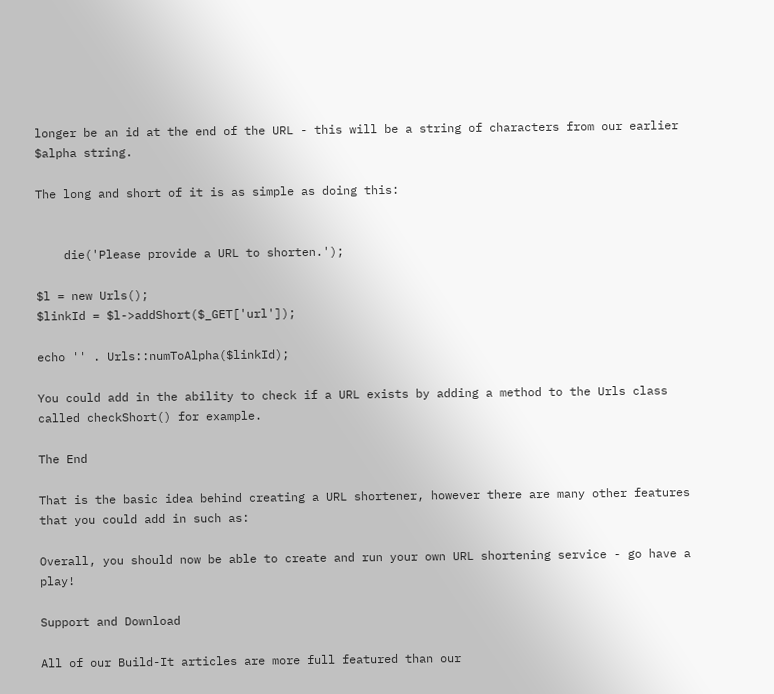longer be an id at the end of the URL - this will be a string of characters from our earlier $alpha string.

The long and short of it is as simple as doing this:


    die('Please provide a URL to shorten.');

$l = new Urls();
$linkId = $l->addShort($_GET['url']);

echo '' . Urls::numToAlpha($linkId);

You could add in the ability to check if a URL exists by adding a method to the Urls class called checkShort() for example.

The End

That is the basic idea behind creating a URL shortener, however there are many other features that you could add in such as:

Overall, you should now be able to create and run your own URL shortening service - go have a play!

Support and Download

All of our Build-It articles are more full featured than our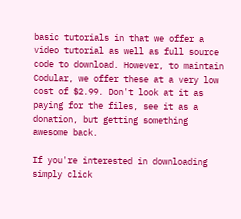basic tutorials in that we offer a video tutorial as well as full source code to download. However, to maintain Codular, we offer these at a very low cost of $2.99. Don't look at it as paying for the files, see it as a donation, but getting something awesome back.

If you're interested in downloading simply click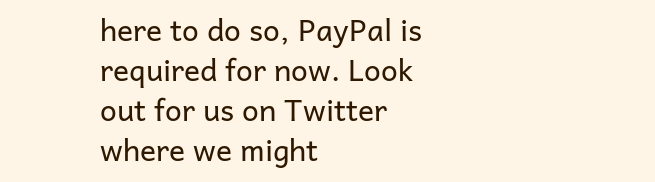here to do so, PayPal is required for now. Look out for us on Twitter where we might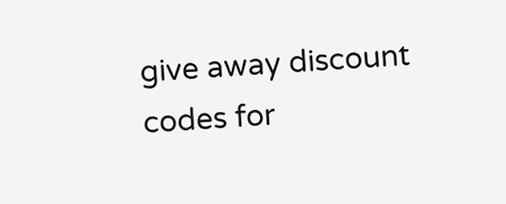give away discount codes for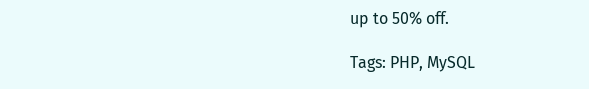up to 50% off.

Tags: PHP, MySQL